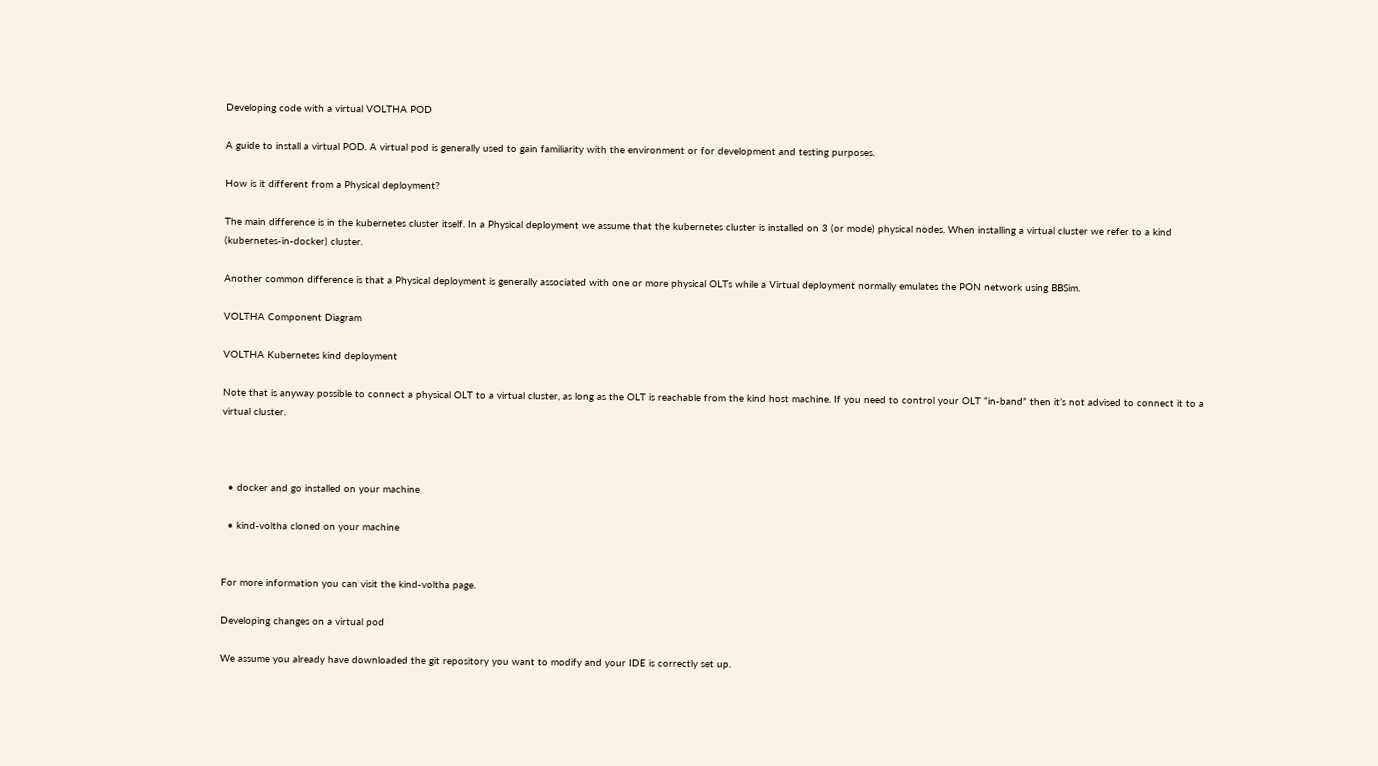Developing code with a virtual VOLTHA POD

A guide to install a virtual POD. A virtual pod is generally used to gain familiarity with the environment or for development and testing purposes.

How is it different from a Physical deployment?

The main difference is in the kubernetes cluster itself. In a Physical deployment we assume that the kubernetes cluster is installed on 3 (or mode) physical nodes. When installing a virtual cluster we refer to a kind (kubernetes-in-docker) cluster.

Another common difference is that a Physical deployment is generally associated with one or more physical OLTs while a Virtual deployment normally emulates the PON network using BBSim.

VOLTHA Component Diagram

VOLTHA Kubernetes kind deployment

Note that is anyway possible to connect a physical OLT to a virtual cluster, as long as the OLT is reachable from the kind host machine. If you need to control your OLT “in-band” then it’s not advised to connect it to a virtual cluster.



  • docker and go installed on your machine

  • kind-voltha cloned on your machine


For more information you can visit the kind-voltha page.

Developing changes on a virtual pod

We assume you already have downloaded the git repository you want to modify and your IDE is correctly set up.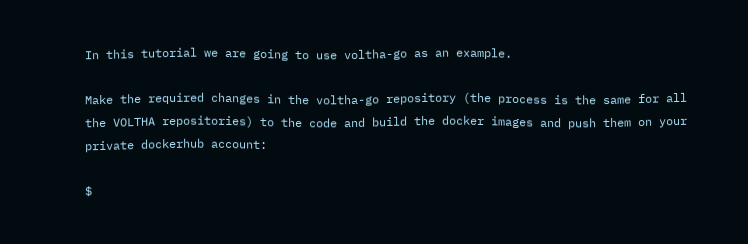In this tutorial we are going to use voltha-go as an example.

Make the required changes in the voltha-go repository (the process is the same for all the VOLTHA repositories) to the code and build the docker images and push them on your private dockerhub account:

$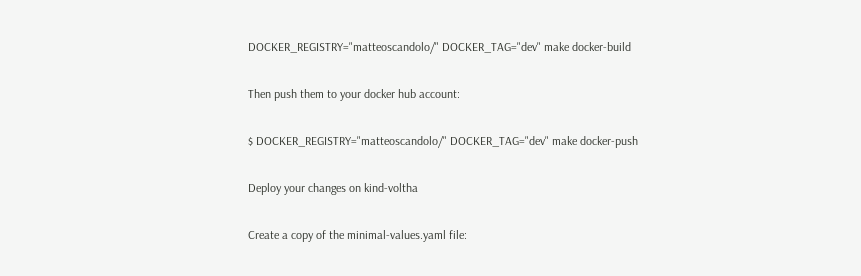DOCKER_REGISTRY="matteoscandolo/" DOCKER_TAG="dev" make docker-build

Then push them to your docker hub account:

$ DOCKER_REGISTRY="matteoscandolo/" DOCKER_TAG="dev" make docker-push

Deploy your changes on kind-voltha

Create a copy of the minimal-values.yaml file: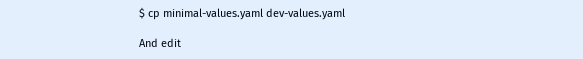$ cp minimal-values.yaml dev-values.yaml

And edit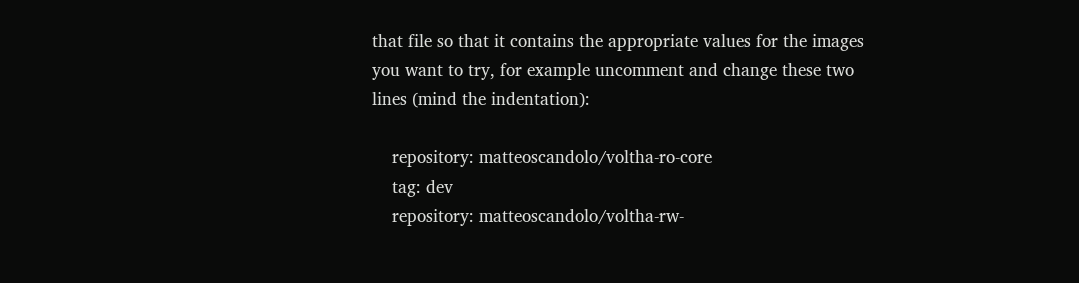that file so that it contains the appropriate values for the images you want to try, for example uncomment and change these two lines (mind the indentation):

    repository: matteoscandolo/voltha-ro-core
    tag: dev
    repository: matteoscandolo/voltha-rw-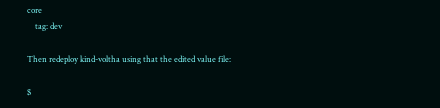core
    tag: dev

Then redeploy kind-voltha using that the edited value file:

$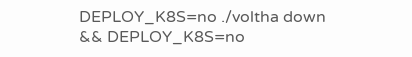DEPLOY_K8S=no ./voltha down && DEPLOY_K8S=no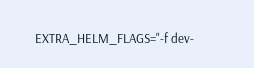EXTRA_HELM_FLAGS="-f dev-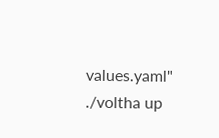values.yaml" ./voltha up